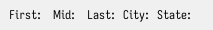First:   Mid:   Last:  City:  State: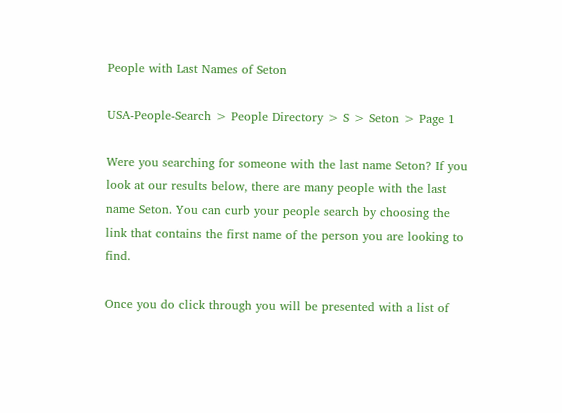People with Last Names of Seton

USA-People-Search > People Directory > S > Seton > Page 1

Were you searching for someone with the last name Seton? If you look at our results below, there are many people with the last name Seton. You can curb your people search by choosing the link that contains the first name of the person you are looking to find.

Once you do click through you will be presented with a list of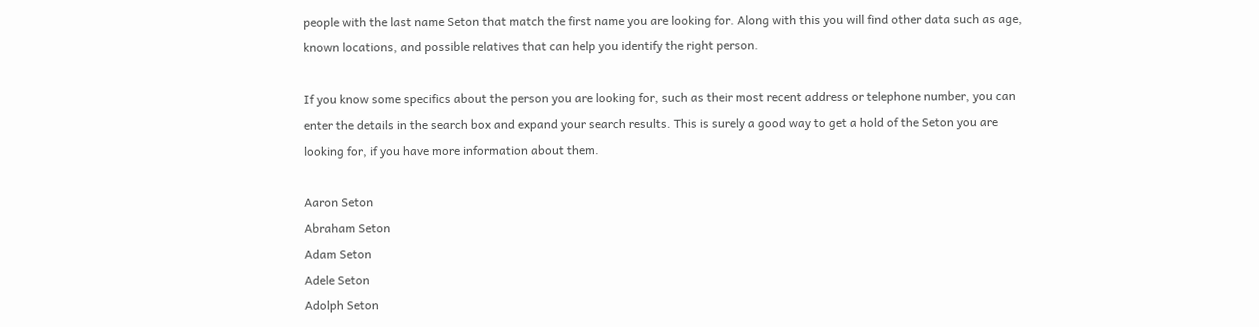people with the last name Seton that match the first name you are looking for. Along with this you will find other data such as age, known locations, and possible relatives that can help you identify the right person.

If you know some specifics about the person you are looking for, such as their most recent address or telephone number, you can enter the details in the search box and expand your search results. This is surely a good way to get a hold of the Seton you are looking for, if you have more information about them.

Aaron Seton
Abraham Seton
Adam Seton
Adele Seton
Adolph Seton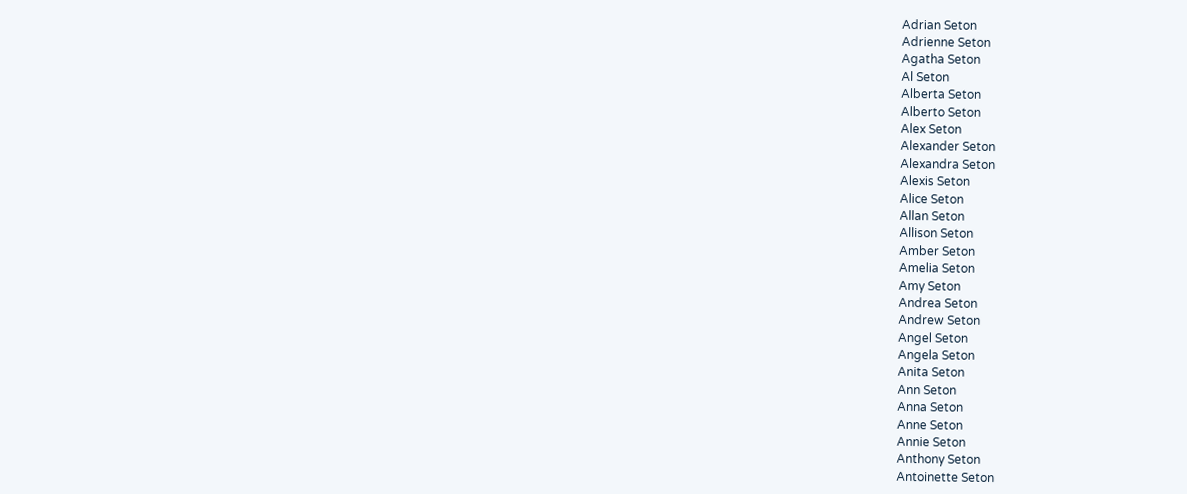Adrian Seton
Adrienne Seton
Agatha Seton
Al Seton
Alberta Seton
Alberto Seton
Alex Seton
Alexander Seton
Alexandra Seton
Alexis Seton
Alice Seton
Allan Seton
Allison Seton
Amber Seton
Amelia Seton
Amy Seton
Andrea Seton
Andrew Seton
Angel Seton
Angela Seton
Anita Seton
Ann Seton
Anna Seton
Anne Seton
Annie Seton
Anthony Seton
Antoinette Seton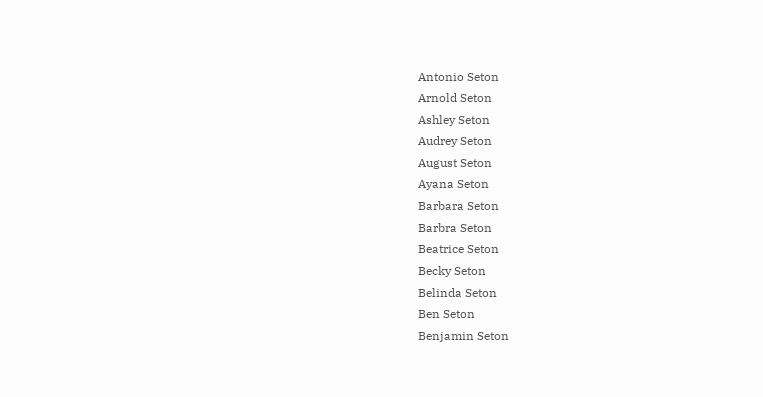Antonio Seton
Arnold Seton
Ashley Seton
Audrey Seton
August Seton
Ayana Seton
Barbara Seton
Barbra Seton
Beatrice Seton
Becky Seton
Belinda Seton
Ben Seton
Benjamin Seton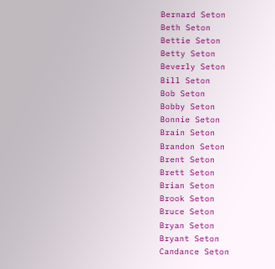Bernard Seton
Beth Seton
Bettie Seton
Betty Seton
Beverly Seton
Bill Seton
Bob Seton
Bobby Seton
Bonnie Seton
Brain Seton
Brandon Seton
Brent Seton
Brett Seton
Brian Seton
Brook Seton
Bruce Seton
Bryan Seton
Bryant Seton
Candance Seton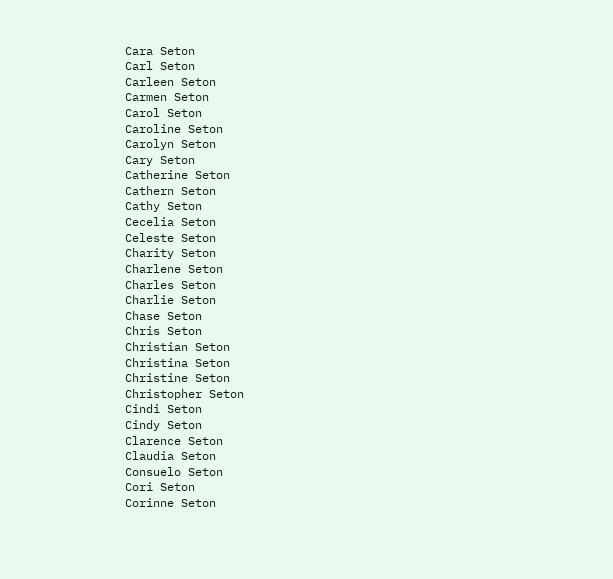Cara Seton
Carl Seton
Carleen Seton
Carmen Seton
Carol Seton
Caroline Seton
Carolyn Seton
Cary Seton
Catherine Seton
Cathern Seton
Cathy Seton
Cecelia Seton
Celeste Seton
Charity Seton
Charlene Seton
Charles Seton
Charlie Seton
Chase Seton
Chris Seton
Christian Seton
Christina Seton
Christine Seton
Christopher Seton
Cindi Seton
Cindy Seton
Clarence Seton
Claudia Seton
Consuelo Seton
Cori Seton
Corinne Seton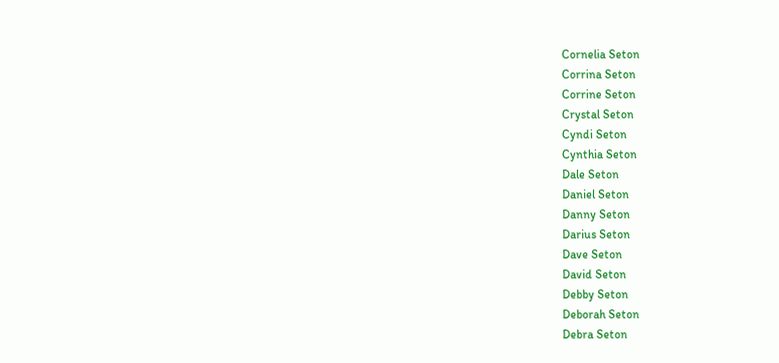Cornelia Seton
Corrina Seton
Corrine Seton
Crystal Seton
Cyndi Seton
Cynthia Seton
Dale Seton
Daniel Seton
Danny Seton
Darius Seton
Dave Seton
David Seton
Debby Seton
Deborah Seton
Debra Seton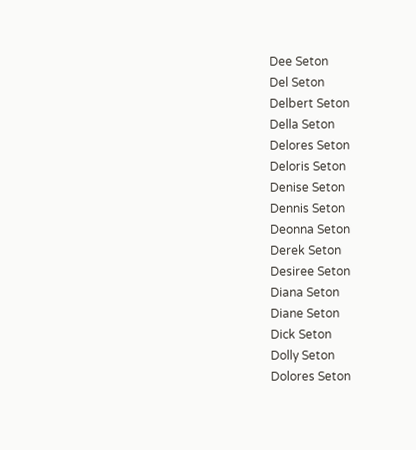Dee Seton
Del Seton
Delbert Seton
Della Seton
Delores Seton
Deloris Seton
Denise Seton
Dennis Seton
Deonna Seton
Derek Seton
Desiree Seton
Diana Seton
Diane Seton
Dick Seton
Dolly Seton
Dolores Seton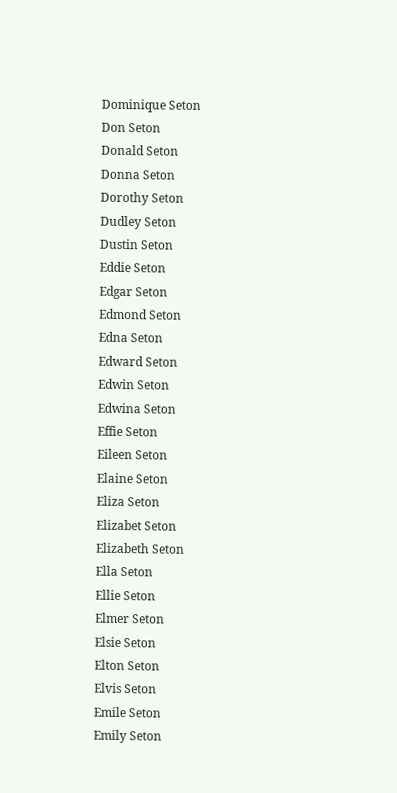Dominique Seton
Don Seton
Donald Seton
Donna Seton
Dorothy Seton
Dudley Seton
Dustin Seton
Eddie Seton
Edgar Seton
Edmond Seton
Edna Seton
Edward Seton
Edwin Seton
Edwina Seton
Effie Seton
Eileen Seton
Elaine Seton
Eliza Seton
Elizabet Seton
Elizabeth Seton
Ella Seton
Ellie Seton
Elmer Seton
Elsie Seton
Elton Seton
Elvis Seton
Emile Seton
Emily Seton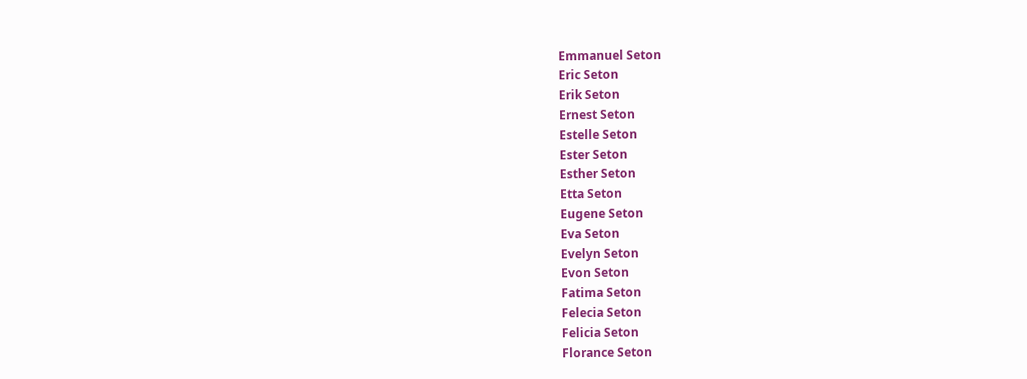Emmanuel Seton
Eric Seton
Erik Seton
Ernest Seton
Estelle Seton
Ester Seton
Esther Seton
Etta Seton
Eugene Seton
Eva Seton
Evelyn Seton
Evon Seton
Fatima Seton
Felecia Seton
Felicia Seton
Florance Seton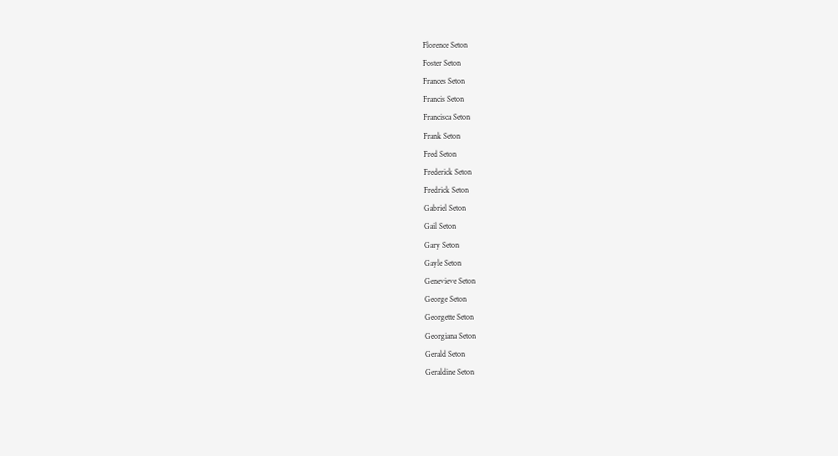Florence Seton
Foster Seton
Frances Seton
Francis Seton
Francisca Seton
Frank Seton
Fred Seton
Frederick Seton
Fredrick Seton
Gabriel Seton
Gail Seton
Gary Seton
Gayle Seton
Genevieve Seton
George Seton
Georgette Seton
Georgiana Seton
Gerald Seton
Geraldine Seton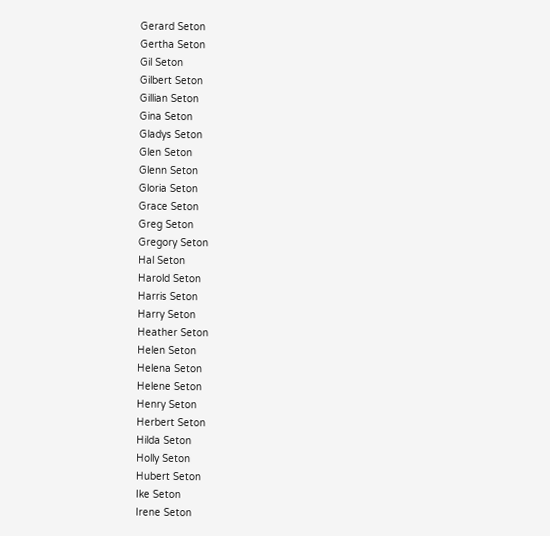Gerard Seton
Gertha Seton
Gil Seton
Gilbert Seton
Gillian Seton
Gina Seton
Gladys Seton
Glen Seton
Glenn Seton
Gloria Seton
Grace Seton
Greg Seton
Gregory Seton
Hal Seton
Harold Seton
Harris Seton
Harry Seton
Heather Seton
Helen Seton
Helena Seton
Helene Seton
Henry Seton
Herbert Seton
Hilda Seton
Holly Seton
Hubert Seton
Ike Seton
Irene Seton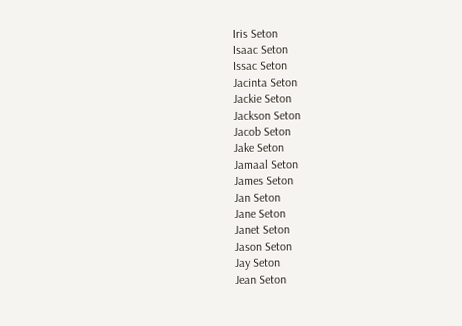Iris Seton
Isaac Seton
Issac Seton
Jacinta Seton
Jackie Seton
Jackson Seton
Jacob Seton
Jake Seton
Jamaal Seton
James Seton
Jan Seton
Jane Seton
Janet Seton
Jason Seton
Jay Seton
Jean Seton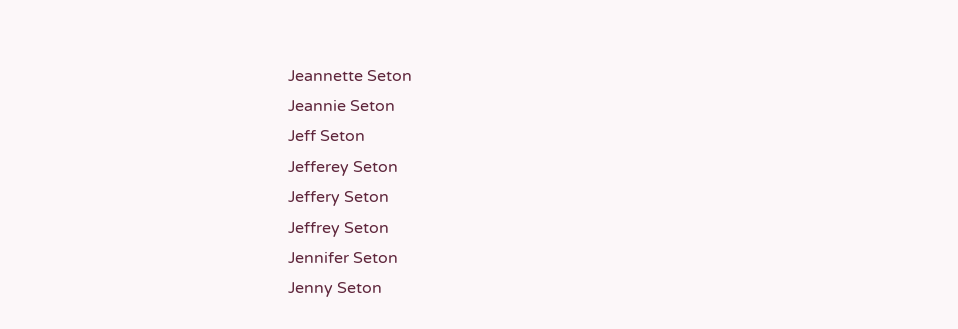Jeannette Seton
Jeannie Seton
Jeff Seton
Jefferey Seton
Jeffery Seton
Jeffrey Seton
Jennifer Seton
Jenny Seton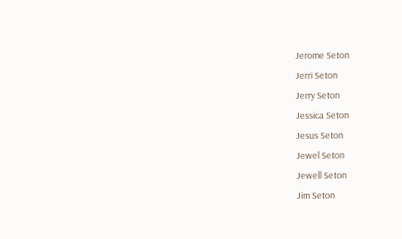Jerome Seton
Jerri Seton
Jerry Seton
Jessica Seton
Jesus Seton
Jewel Seton
Jewell Seton
Jim Seton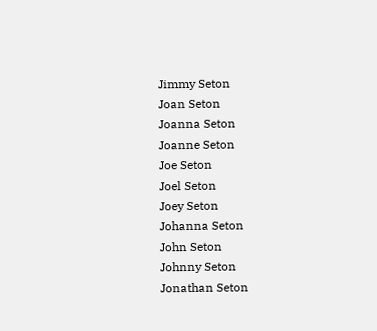Jimmy Seton
Joan Seton
Joanna Seton
Joanne Seton
Joe Seton
Joel Seton
Joey Seton
Johanna Seton
John Seton
Johnny Seton
Jonathan Seton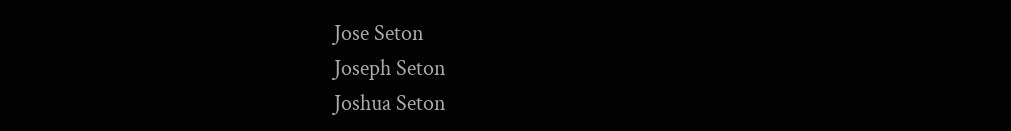Jose Seton
Joseph Seton
Joshua Seton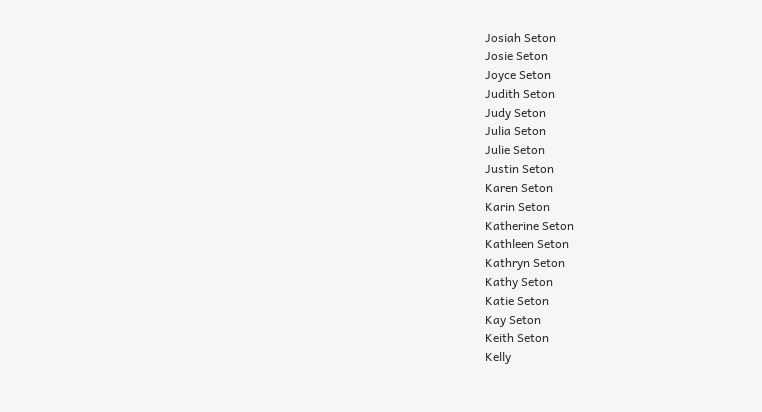Josiah Seton
Josie Seton
Joyce Seton
Judith Seton
Judy Seton
Julia Seton
Julie Seton
Justin Seton
Karen Seton
Karin Seton
Katherine Seton
Kathleen Seton
Kathryn Seton
Kathy Seton
Katie Seton
Kay Seton
Keith Seton
Kelly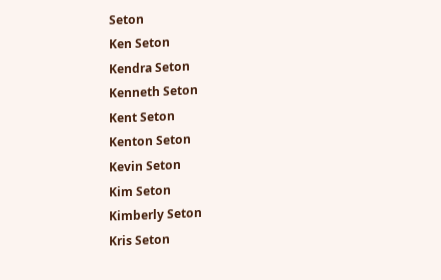Seton
Ken Seton
Kendra Seton
Kenneth Seton
Kent Seton
Kenton Seton
Kevin Seton
Kim Seton
Kimberly Seton
Kris Seton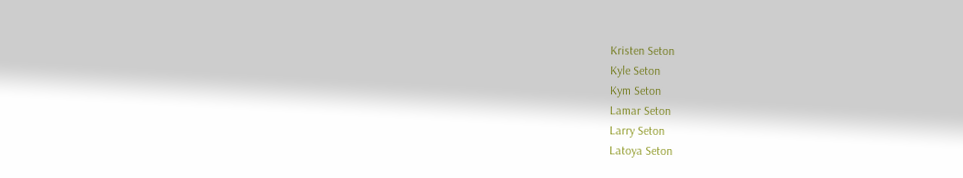Kristen Seton
Kyle Seton
Kym Seton
Lamar Seton
Larry Seton
Latoya Seton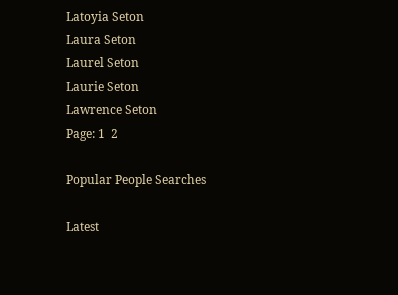Latoyia Seton
Laura Seton
Laurel Seton
Laurie Seton
Lawrence Seton
Page: 1  2

Popular People Searches

Latest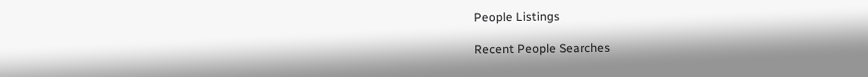People Listings

Recent People Searches